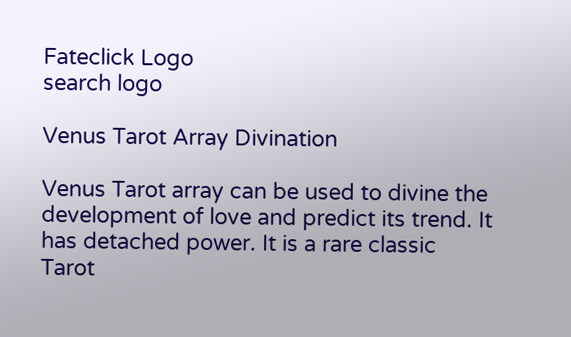Fateclick Logo
search logo

Venus Tarot Array Divination

Venus Tarot array can be used to divine the development of love and predict its trend. It has detached power. It is a rare classic Tarot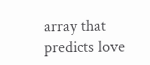array that predicts love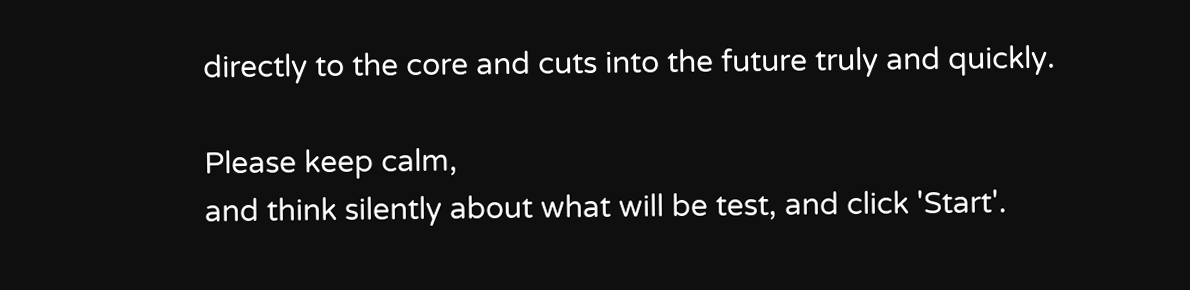directly to the core and cuts into the future truly and quickly.

Please keep calm,
and think silently about what will be test, and click 'Start'.